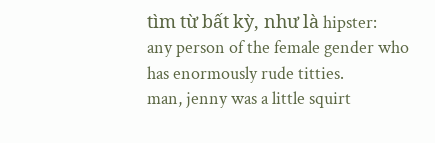tìm từ bất kỳ, như là hipster:
any person of the female gender who has enormously rude titties.
man, jenny was a little squirt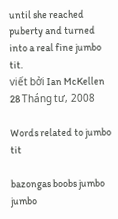until she reached puberty and turned into a real fine jumbo tit.
viết bởi Ian McKellen 28 Tháng tư, 2008

Words related to jumbo tit

bazongas boobs jumbo jumbo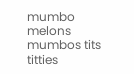mumbo melons mumbos tits titties